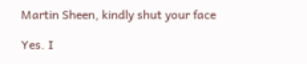Martin Sheen, kindly shut your face

Yes. I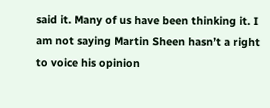said it. Many of us have been thinking it. I am not saying Martin Sheen hasn’t a right to voice his opinion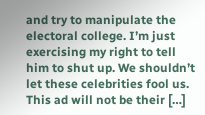and try to manipulate the electoral college. I’m just exercising my right to tell him to shut up. We shouldn’t let these celebrities fool us. This ad will not be their […]